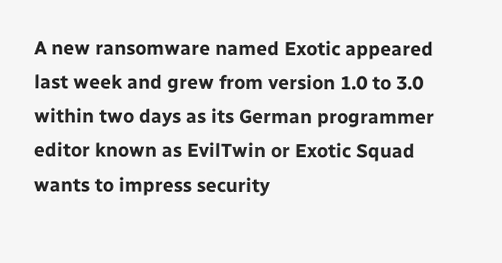A new ransomware named Exotic appeared last week and grew from version 1.0 to 3.0 within two days as its German programmer editor known as EvilTwin or Exotic Squad wants to impress security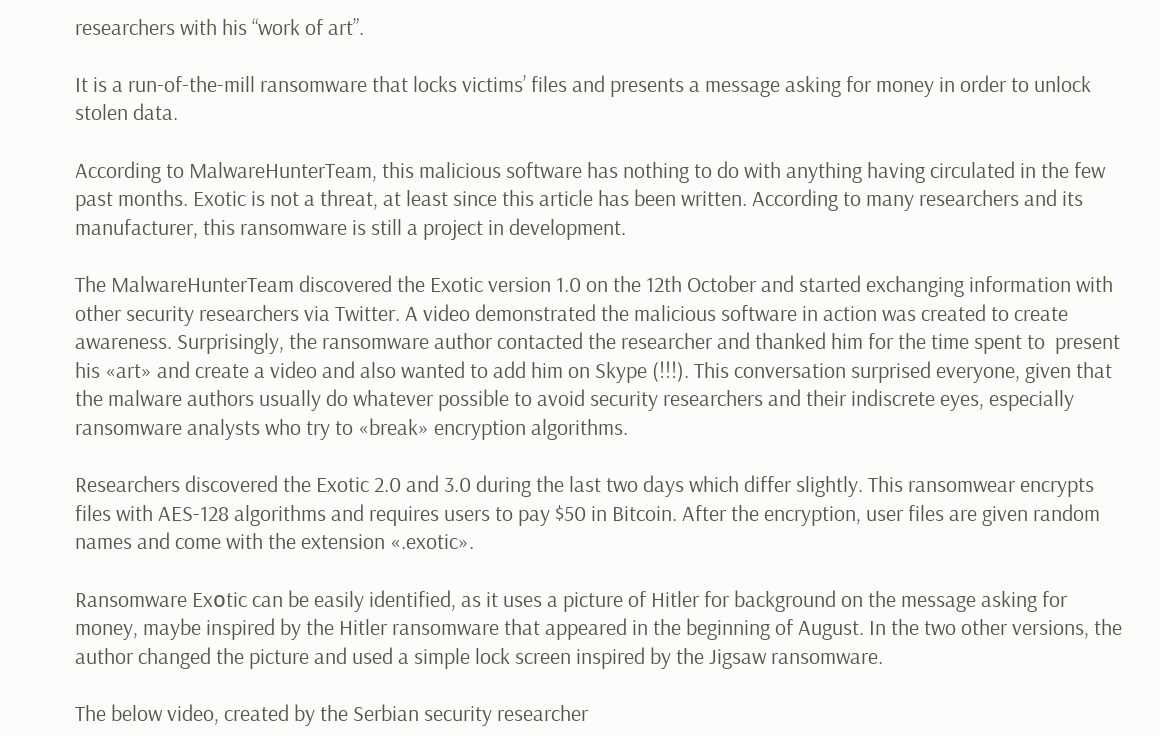researchers with his “work of art”.

It is a run-of-the-mill ransomware that locks victims’ files and presents a message asking for money in order to unlock stolen data.

According to MalwareHunterTeam, this malicious software has nothing to do with anything having circulated in the few past months. Exotic is not a threat, at least since this article has been written. According to many researchers and its manufacturer, this ransomware is still a project in development.

The MalwareHunterTeam discovered the Exotic version 1.0 on the 12th October and started exchanging information with other security researchers via Twitter. A video demonstrated the malicious software in action was created to create awareness. Surprisingly, the ransomware author contacted the researcher and thanked him for the time spent to  present his «art» and create a video and also wanted to add him on Skype (!!!). This conversation surprised everyone, given that the malware authors usually do whatever possible to avoid security researchers and their indiscrete eyes, especially ransomware analysts who try to «break» encryption algorithms.

Researchers discovered the Exotic 2.0 and 3.0 during the last two days which differ slightly. This ransomwear encrypts files with AES-128 algorithms and requires users to pay $50 in Bitcoin. After the encryption, user files are given random names and come with the extension «.exotic».

Ransomware Exοtic can be easily identified, as it uses a picture of Hitler for background on the message asking for money, maybe inspired by the Hitler ransomware that appeared in the beginning of August. In the two other versions, the author changed the picture and used a simple lock screen inspired by the Jigsaw ransomware.

The below video, created by the Serbian security researcher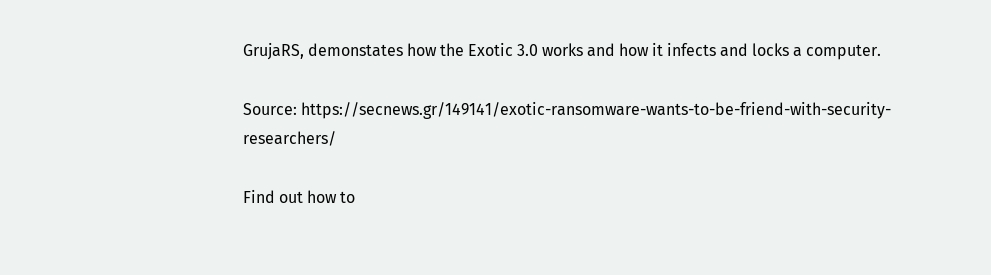GrujaRS, demonstates how the Exotic 3.0 works and how it infects and locks a computer.

Source: https://secnews.gr/149141/exotic-ransomware-wants-to-be-friend-with-security-researchers/

Find out how to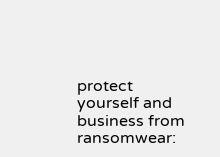protect yourself and business from ransomwear: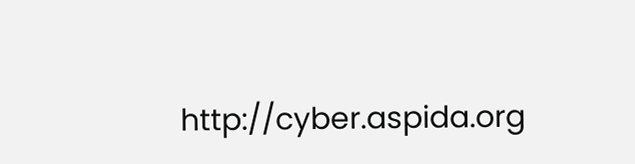http://cyber.aspida.org